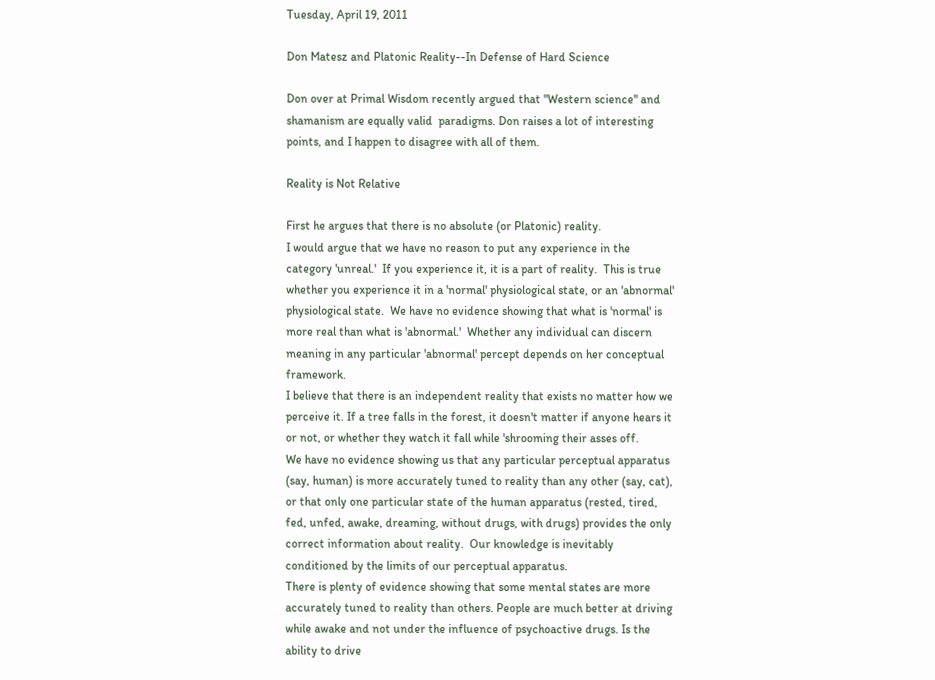Tuesday, April 19, 2011

Don Matesz and Platonic Reality--In Defense of Hard Science

Don over at Primal Wisdom recently argued that "Western science" and shamanism are equally valid  paradigms. Don raises a lot of interesting points, and I happen to disagree with all of them.

Reality is Not Relative

First he argues that there is no absolute (or Platonic) reality.
I would argue that we have no reason to put any experience in the category 'unreal.'  If you experience it, it is a part of reality.  This is true whether you experience it in a 'normal' physiological state, or an 'abnormal' physiological state.  We have no evidence showing that what is 'normal' is more real than what is 'abnormal.'  Whether any individual can discern meaning in any particular 'abnormal' percept depends on her conceptual framework.
I believe that there is an independent reality that exists no matter how we perceive it. If a tree falls in the forest, it doesn't matter if anyone hears it or not, or whether they watch it fall while 'shrooming their asses off.
We have no evidence showing us that any particular perceptual apparatus (say, human) is more accurately tuned to reality than any other (say, cat), or that only one particular state of the human apparatus (rested, tired, fed, unfed, awake, dreaming, without drugs, with drugs) provides the only correct information about reality.  Our knowledge is inevitably conditioned by the limits of our perceptual apparatus.
There is plenty of evidence showing that some mental states are more accurately tuned to reality than others. People are much better at driving while awake and not under the influence of psychoactive drugs. Is the ability to drive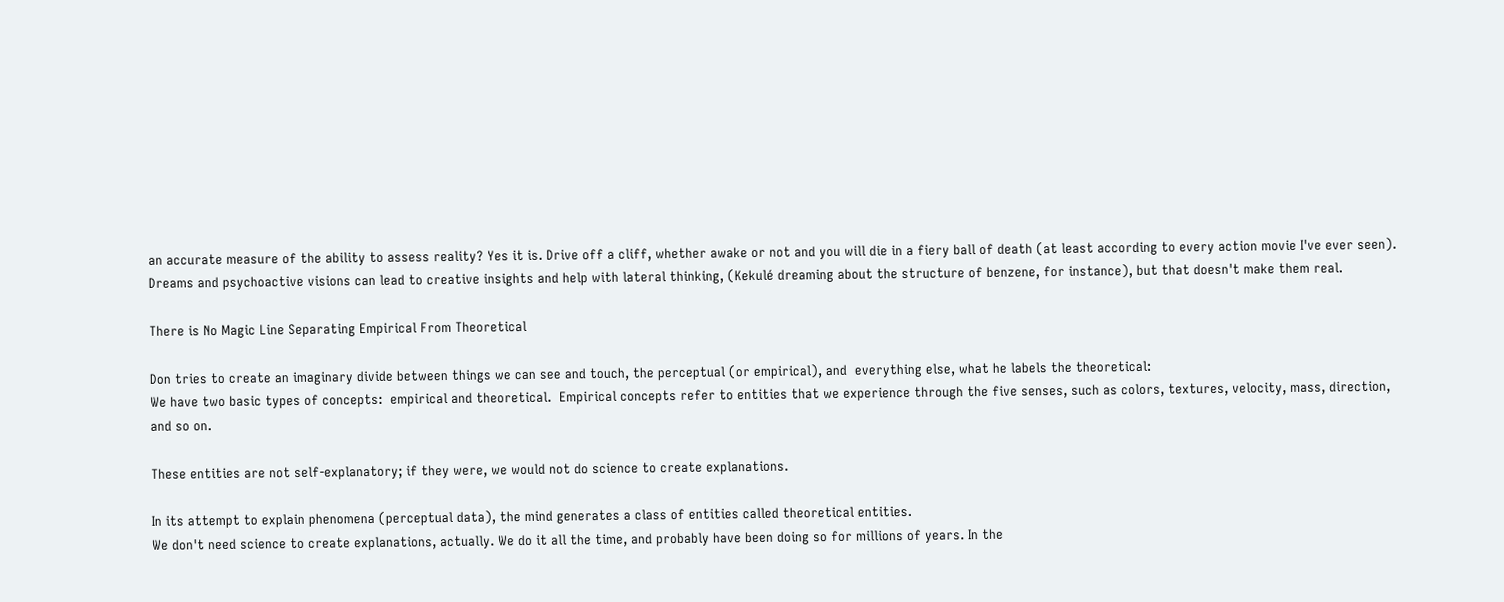an accurate measure of the ability to assess reality? Yes it is. Drive off a cliff, whether awake or not and you will die in a fiery ball of death (at least according to every action movie I've ever seen). Dreams and psychoactive visions can lead to creative insights and help with lateral thinking, (Kekulé dreaming about the structure of benzene, for instance), but that doesn't make them real.

There is No Magic Line Separating Empirical From Theoretical

Don tries to create an imaginary divide between things we can see and touch, the perceptual (or empirical), and  everything else, what he labels the theoretical:
We have two basic types of concepts:  empirical and theoretical.  Empirical concepts refer to entities that we experience through the five senses, such as colors, textures, velocity, mass, direction, and so on.

These entities are not self-explanatory; if they were, we would not do science to create explanations.

In its attempt to explain phenomena (perceptual data), the mind generates a class of entities called theoretical entities.
We don't need science to create explanations, actually. We do it all the time, and probably have been doing so for millions of years. In the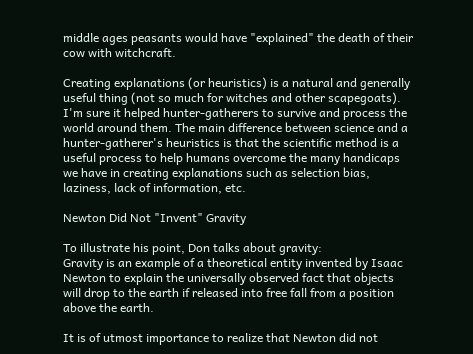middle ages peasants would have "explained" the death of their cow with witchcraft.

Creating explanations (or heuristics) is a natural and generally useful thing (not so much for witches and other scapegoats). I'm sure it helped hunter-gatherers to survive and process the world around them. The main difference between science and a hunter-gatherer's heuristics is that the scientific method is a useful process to help humans overcome the many handicaps we have in creating explanations such as selection bias, laziness, lack of information, etc.

Newton Did Not "Invent" Gravity

To illustrate his point, Don talks about gravity:
Gravity is an example of a theoretical entity invented by Isaac Newton to explain the universally observed fact that objects will drop to the earth if released into free fall from a position above the earth.

It is of utmost importance to realize that Newton did not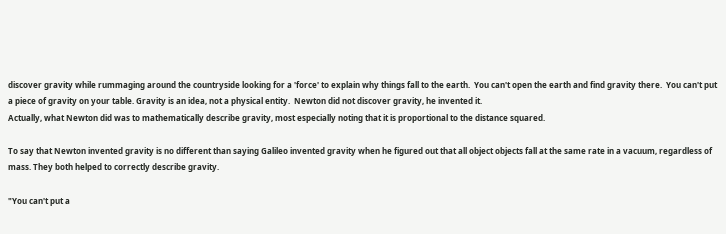discover gravity while rummaging around the countryside looking for a 'force' to explain why things fall to the earth.  You can't open the earth and find gravity there.  You can't put a piece of gravity on your table. Gravity is an idea, not a physical entity.  Newton did not discover gravity, he invented it.
Actually, what Newton did was to mathematically describe gravity, most especially noting that it is proportional to the distance squared.

To say that Newton invented gravity is no different than saying Galileo invented gravity when he figured out that all object objects fall at the same rate in a vacuum, regardless of mass. They both helped to correctly describe gravity.

"You can't put a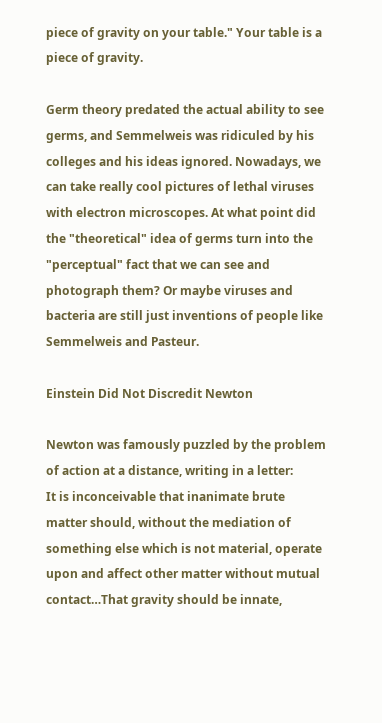piece of gravity on your table." Your table is a piece of gravity.

Germ theory predated the actual ability to see germs, and Semmelweis was ridiculed by his colleges and his ideas ignored. Nowadays, we can take really cool pictures of lethal viruses with electron microscopes. At what point did the "theoretical" idea of germs turn into the "perceptual" fact that we can see and photograph them? Or maybe viruses and bacteria are still just inventions of people like Semmelweis and Pasteur.

Einstein Did Not Discredit Newton

Newton was famously puzzled by the problem of action at a distance, writing in a letter:
It is inconceivable that inanimate brute matter should, without the mediation of something else which is not material, operate upon and affect other matter without mutual contact…That gravity should be innate,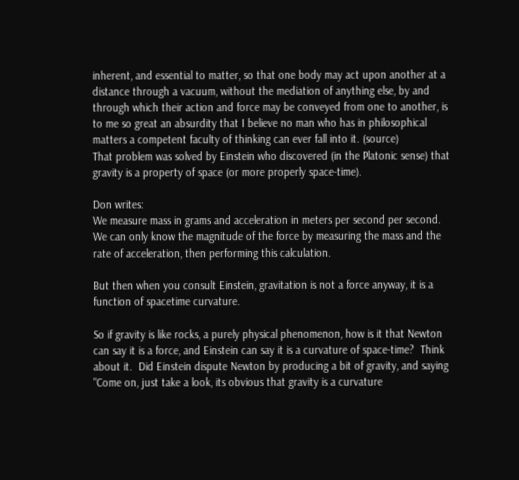inherent, and essential to matter, so that one body may act upon another at a distance through a vacuum, without the mediation of anything else, by and through which their action and force may be conveyed from one to another, is to me so great an absurdity that I believe no man who has in philosophical matters a competent faculty of thinking can ever fall into it. (source)
That problem was solved by Einstein who discovered (in the Platonic sense) that gravity is a property of space (or more properly space-time).

Don writes:
We measure mass in grams and acceleration in meters per second per second.  We can only know the magnitude of the force by measuring the mass and the rate of acceleration, then performing this calculation.

But then when you consult Einstein, gravitation is not a force anyway, it is a function of spacetime curvature.

So if gravity is like rocks, a purely physical phenomenon, how is it that Newton can say it is a force, and Einstein can say it is a curvature of space-time?  Think about it.  Did Einstein dispute Newton by producing a bit of gravity, and saying "Come on, just take a look, its obvious that gravity is a curvature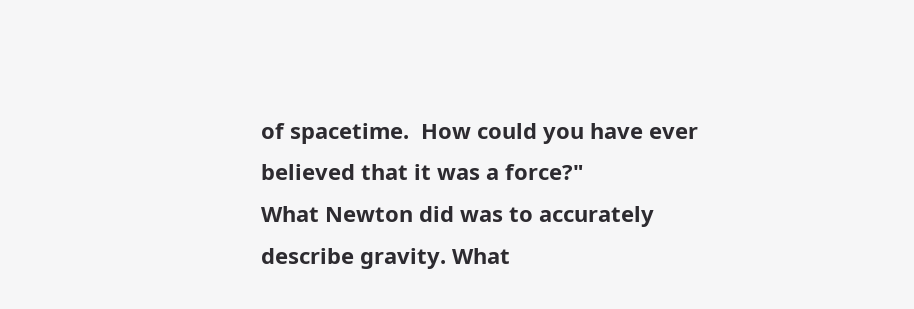of spacetime.  How could you have ever believed that it was a force?"
What Newton did was to accurately describe gravity. What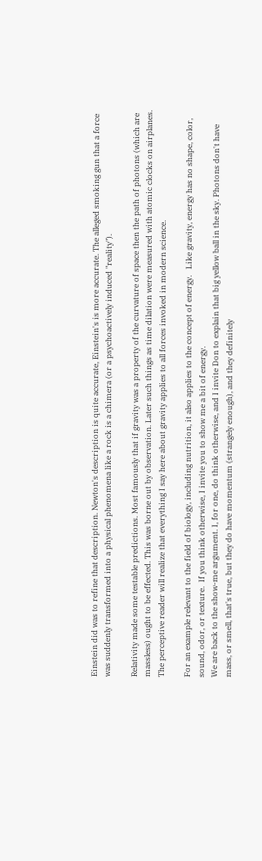Einstein did was to refine that description. Newton's description is quite accurate, Einstein's is more accurate. The alleged smoking gun that a force was suddenly transformed into a physical phenomena like a rock is a chimera (or a psychoactively induced "reality").

Relativity made some testable predictions. Most famously that if gravity was a property of the curvature of space then the path of photons (which are massless) ought to be effected. This was borne out by observation. Later such things as time dilation were measured with atomic clocks on airplanes.
The perceptive reader will realize that everything I say here about gravity applies to all forces invoked in modern science.

For an example relevant to the field of biology, including nutrition, it also applies to the concept of energy.   Like gravity, energy has no shape, color, sound, odor, or texture.  If you think otherwise, I invite you to show me a bit of energy.
We are back to the show-me argument. I, for one, do think otherwise, and I invite Don to explain that big yellow ball in the sky. Photons don't have mass, or smell, that's true, but they do have momentum (strangely enough), and they definitely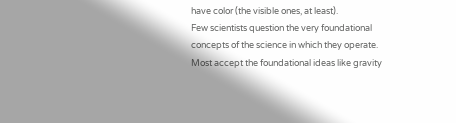have color (the visible ones, at least).
Few scientists question the very foundational concepts of the science in which they operate.  Most accept the foundational ideas like gravity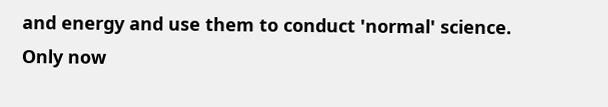and energy and use them to conduct 'normal' science.  Only now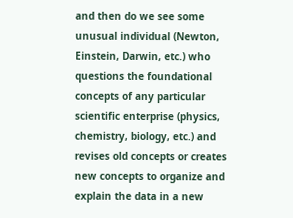and then do we see some unusual individual (Newton, Einstein, Darwin, etc.) who questions the foundational concepts of any particular scientific enterprise (physics, chemistry, biology, etc.) and revises old concepts or creates new concepts to organize and explain the data in a new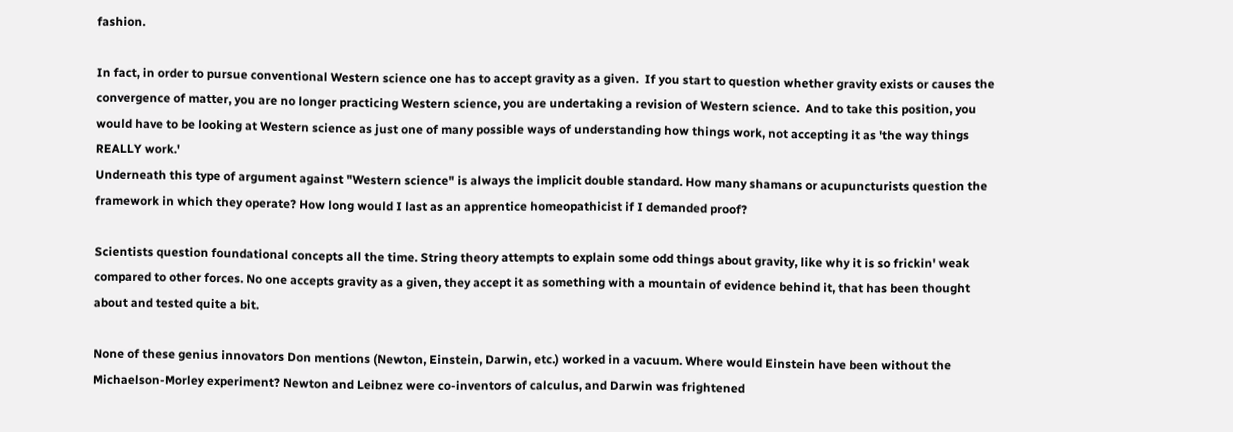fashion.

In fact, in order to pursue conventional Western science one has to accept gravity as a given.  If you start to question whether gravity exists or causes the convergence of matter, you are no longer practicing Western science, you are undertaking a revision of Western science.  And to take this position, you would have to be looking at Western science as just one of many possible ways of understanding how things work, not accepting it as 'the way things REALLY work.'
Underneath this type of argument against "Western science" is always the implicit double standard. How many shamans or acupuncturists question the framework in which they operate? How long would I last as an apprentice homeopathicist if I demanded proof?

Scientists question foundational concepts all the time. String theory attempts to explain some odd things about gravity, like why it is so frickin' weak compared to other forces. No one accepts gravity as a given, they accept it as something with a mountain of evidence behind it, that has been thought about and tested quite a bit.

None of these genius innovators Don mentions (Newton, Einstein, Darwin, etc.) worked in a vacuum. Where would Einstein have been without the Michaelson-Morley experiment? Newton and Leibnez were co-inventors of calculus, and Darwin was frightened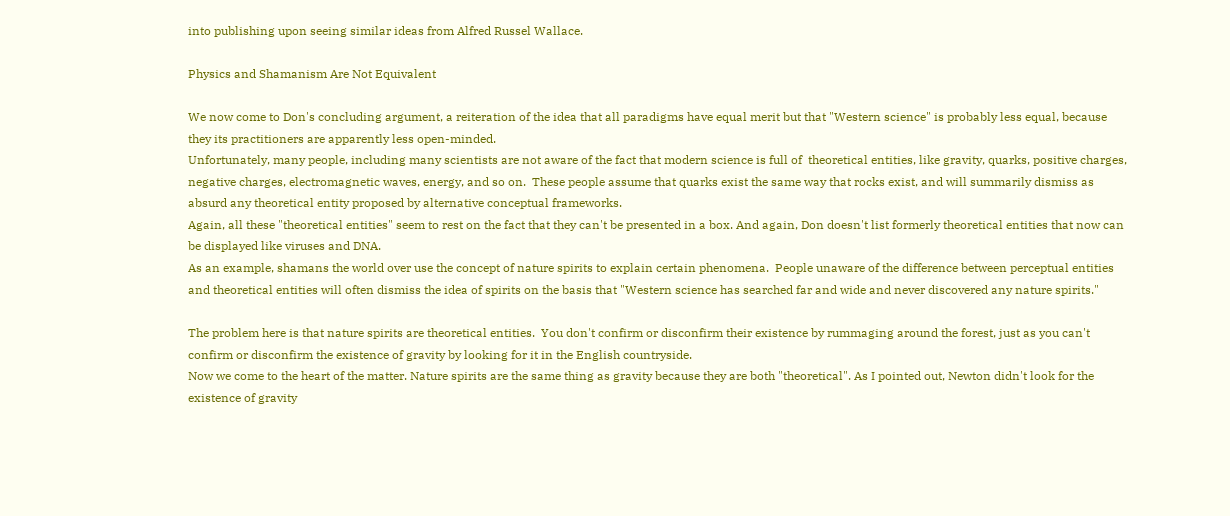into publishing upon seeing similar ideas from Alfred Russel Wallace.

Physics and Shamanism Are Not Equivalent

We now come to Don's concluding argument, a reiteration of the idea that all paradigms have equal merit but that "Western science" is probably less equal, because they its practitioners are apparently less open-minded.
Unfortunately, many people, including many scientists are not aware of the fact that modern science is full of  theoretical entities, like gravity, quarks, positive charges, negative charges, electromagnetic waves, energy, and so on.  These people assume that quarks exist the same way that rocks exist, and will summarily dismiss as absurd any theoretical entity proposed by alternative conceptual frameworks.
Again, all these "theoretical entities" seem to rest on the fact that they can't be presented in a box. And again, Don doesn't list formerly theoretical entities that now can be displayed like viruses and DNA.
As an example, shamans the world over use the concept of nature spirits to explain certain phenomena.  People unaware of the difference between perceptual entities and theoretical entities will often dismiss the idea of spirits on the basis that "Western science has searched far and wide and never discovered any nature spirits."

The problem here is that nature spirits are theoretical entities.  You don't confirm or disconfirm their existence by rummaging around the forest, just as you can't confirm or disconfirm the existence of gravity by looking for it in the English countryside.
Now we come to the heart of the matter. Nature spirits are the same thing as gravity because they are both "theoretical". As I pointed out, Newton didn't look for the existence of gravity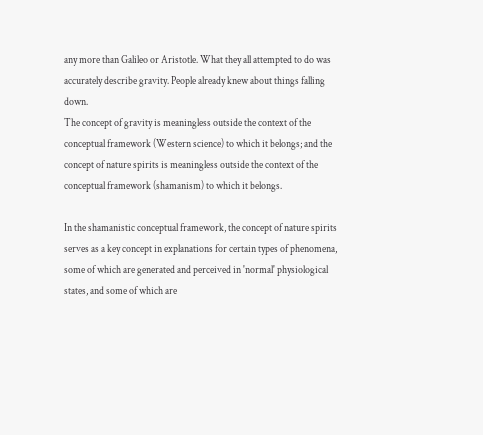any more than Galileo or Aristotle. What they all attempted to do was accurately describe gravity. People already knew about things falling down.
The concept of gravity is meaningless outside the context of the conceptual framework (Western science) to which it belongs; and the concept of nature spirits is meaningless outside the context of the conceptual framework (shamanism) to which it belongs.

In the shamanistic conceptual framework, the concept of nature spirits serves as a key concept in explanations for certain types of phenomena, some of which are generated and perceived in 'normal' physiological states, and some of which are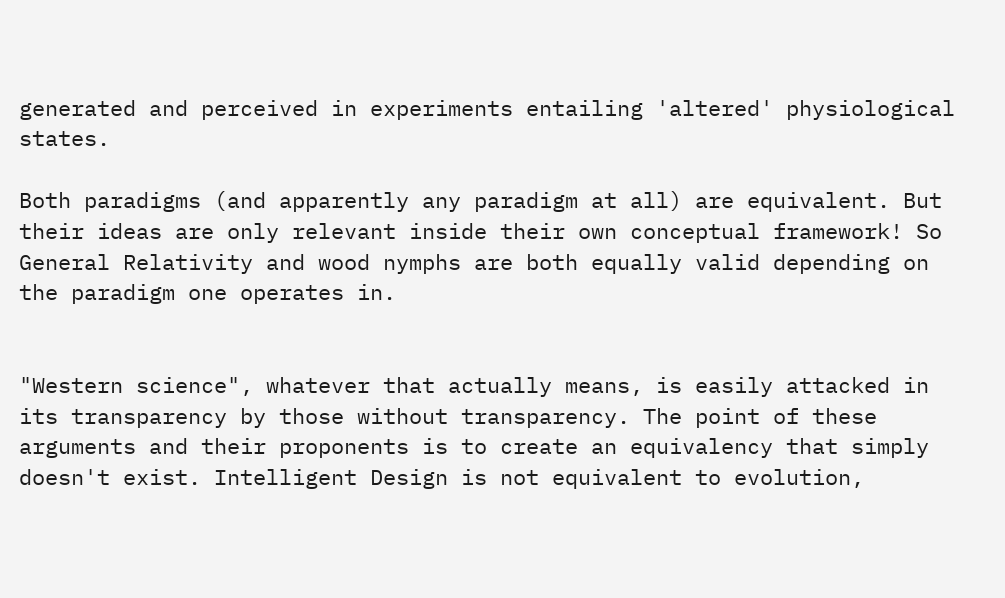generated and perceived in experiments entailing 'altered' physiological states.

Both paradigms (and apparently any paradigm at all) are equivalent. But their ideas are only relevant inside their own conceptual framework! So General Relativity and wood nymphs are both equally valid depending on the paradigm one operates in.


"Western science", whatever that actually means, is easily attacked in its transparency by those without transparency. The point of these arguments and their proponents is to create an equivalency that simply doesn't exist. Intelligent Design is not equivalent to evolution,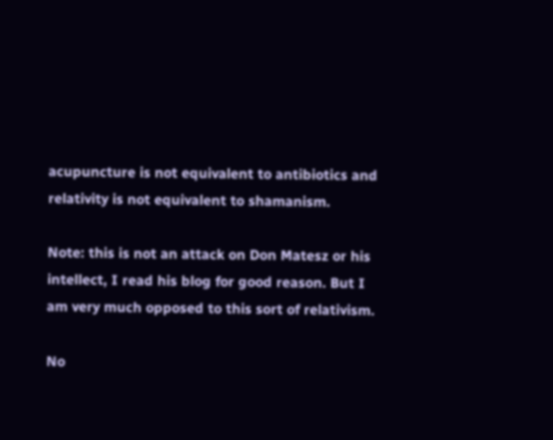acupuncture is not equivalent to antibiotics and relativity is not equivalent to shamanism.

Note: this is not an attack on Don Matesz or his intellect, I read his blog for good reason. But I am very much opposed to this sort of relativism.

No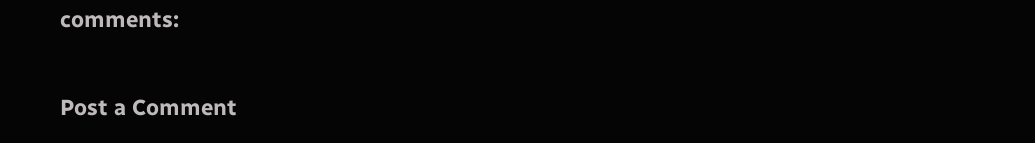comments:

Post a Comment